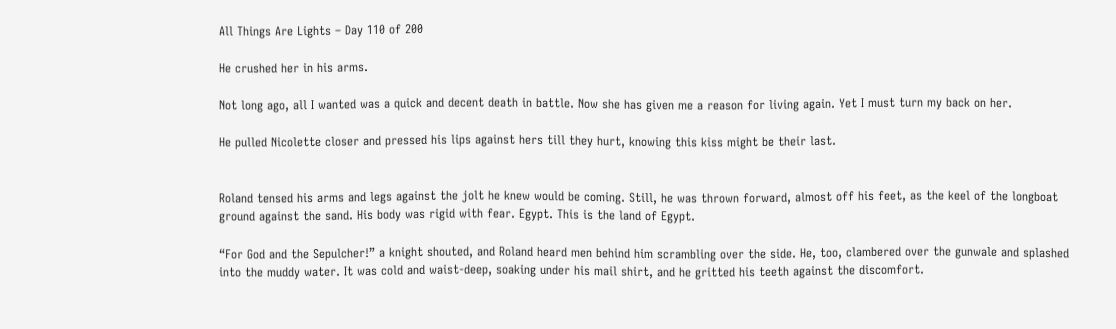All Things Are Lights – Day 110 of 200

He crushed her in his arms.

Not long ago, all I wanted was a quick and decent death in battle. Now she has given me a reason for living again. Yet I must turn my back on her.

He pulled Nicolette closer and pressed his lips against hers till they hurt, knowing this kiss might be their last.


Roland tensed his arms and legs against the jolt he knew would be coming. Still, he was thrown forward, almost off his feet, as the keel of the longboat ground against the sand. His body was rigid with fear. Egypt. This is the land of Egypt.

“For God and the Sepulcher!” a knight shouted, and Roland heard men behind him scrambling over the side. He, too, clambered over the gunwale and splashed into the muddy water. It was cold and waist-deep, soaking under his mail shirt, and he gritted his teeth against the discomfort.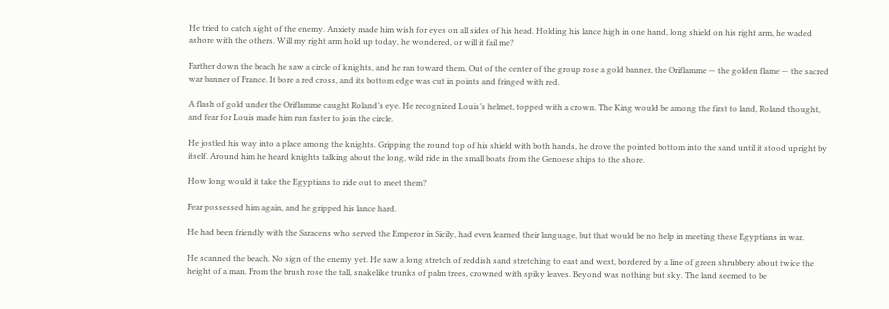He tried to catch sight of the enemy. Anxiety made him wish for eyes on all sides of his head. Holding his lance high in one hand, long shield on his right arm, he waded ashore with the others. Will my right arm hold up today, he wondered, or will it fail me?

Farther down the beach he saw a circle of knights, and he ran toward them. Out of the center of the group rose a gold banner, the Oriflamme — the golden flame — the sacred war banner of France. It bore a red cross, and its bottom edge was cut in points and fringed with red.

A flash of gold under the Oriflamme caught Roland’s eye. He recognized Louis’s helmet, topped with a crown. The King would be among the first to land, Roland thought, and fear for Louis made him run faster to join the circle.

He jostled his way into a place among the knights. Gripping the round top of his shield with both hands, he drove the pointed bottom into the sand until it stood upright by itself. Around him he heard knights talking about the long, wild ride in the small boats from the Genoese ships to the shore.

How long would it take the Egyptians to ride out to meet them?

Fear possessed him again, and he gripped his lance hard.

He had been friendly with the Saracens who served the Emperor in Sicily, had even learned their language, but that would be no help in meeting these Egyptians in war.

He scanned the beach. No sign of the enemy yet. He saw a long stretch of reddish sand stretching to east and west, bordered by a line of green shrubbery about twice the height of a man. From the brush rose the tall, snakelike trunks of palm trees, crowned with spiky leaves. Beyond was nothing but sky. The land seemed to be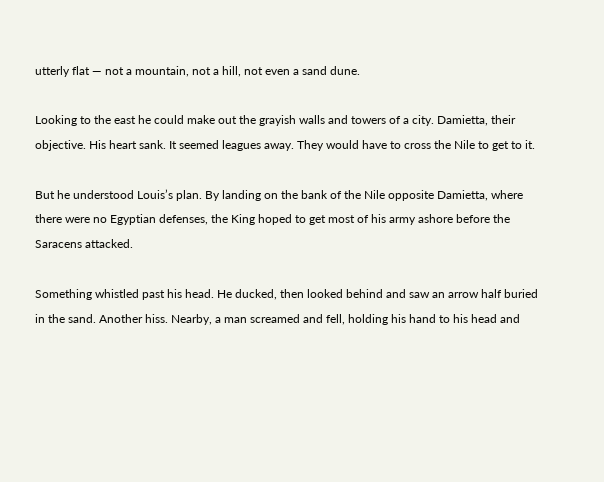utterly flat — not a mountain, not a hill, not even a sand dune.

Looking to the east he could make out the grayish walls and towers of a city. Damietta, their objective. His heart sank. It seemed leagues away. They would have to cross the Nile to get to it.

But he understood Louis’s plan. By landing on the bank of the Nile opposite Damietta, where there were no Egyptian defenses, the King hoped to get most of his army ashore before the Saracens attacked.

Something whistled past his head. He ducked, then looked behind and saw an arrow half buried in the sand. Another hiss. Nearby, a man screamed and fell, holding his hand to his head and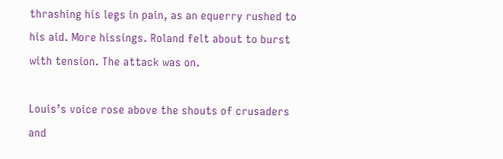thrashing his legs in pain, as an equerry rushed to his aid. More hissings. Roland felt about to burst with tension. The attack was on.

Louis’s voice rose above the shouts of crusaders and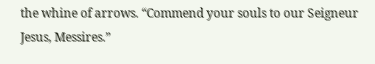the whine of arrows. “Commend your souls to our Seigneur Jesus, Messires.”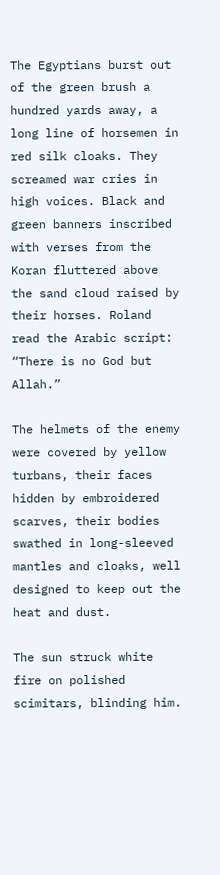The Egyptians burst out of the green brush a hundred yards away, a long line of horsemen in red silk cloaks. They screamed war cries in high voices. Black and green banners inscribed with verses from the Koran fluttered above the sand cloud raised by their horses. Roland read the Arabic script: “There is no God but Allah.”

The helmets of the enemy were covered by yellow turbans, their faces hidden by embroidered scarves, their bodies swathed in long-sleeved mantles and cloaks, well designed to keep out the heat and dust.

The sun struck white fire on polished scimitars, blinding him.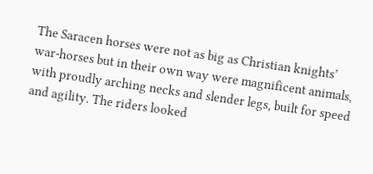The Saracen horses were not as big as Christian knights’ war-horses but in their own way were magnificent animals, with proudly arching necks and slender legs, built for speed and agility. The riders looked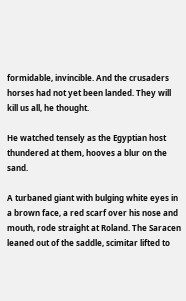formidable, invincible. And the crusaders horses had not yet been landed. They will kill us all, he thought.

He watched tensely as the Egyptian host thundered at them, hooves a blur on the sand.

A turbaned giant with bulging white eyes in a brown face, a red scarf over his nose and mouth, rode straight at Roland. The Saracen leaned out of the saddle, scimitar lifted to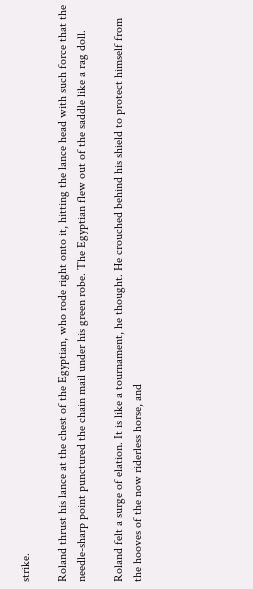strike.

Roland thrust his lance at the chest of the Egyptian, who rode right onto it, hitting the lance head with such force that the needle-sharp point punctured the chain mail under his green robe. The Egyptian flew out of the saddle like a rag doll.

Roland felt a surge of elation. It is like a tournament, he thought. He crouched behind his shield to protect himself from the hooves of the now riderless horse, and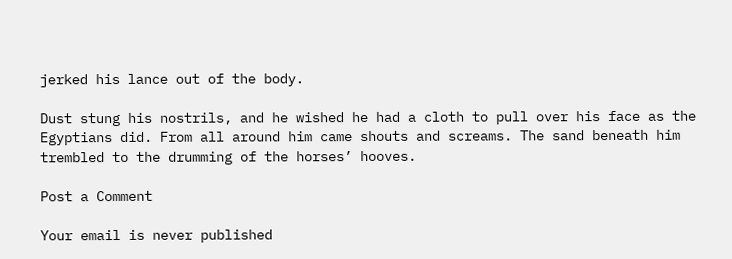jerked his lance out of the body.

Dust stung his nostrils, and he wished he had a cloth to pull over his face as the Egyptians did. From all around him came shouts and screams. The sand beneath him trembled to the drumming of the horses’ hooves.

Post a Comment

Your email is never published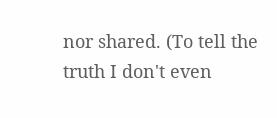nor shared. (To tell the truth I don't even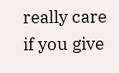really care if you give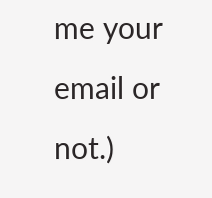me your email or not.)